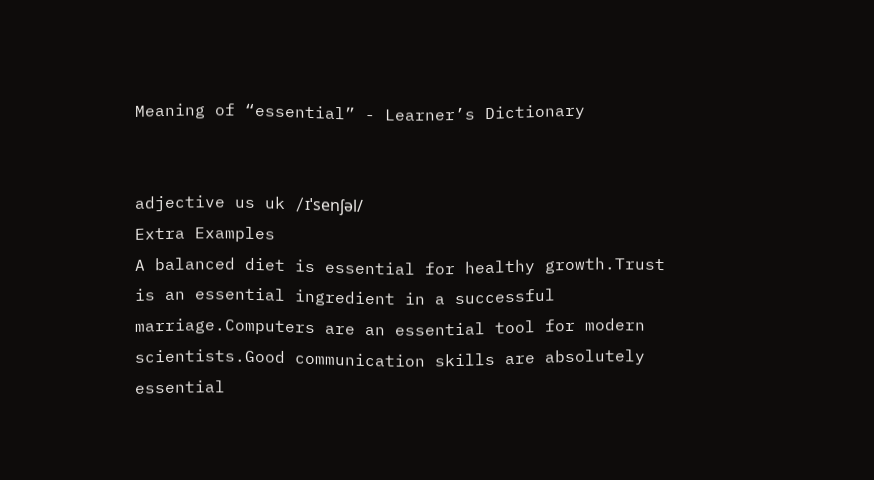Meaning of “essential” - Learner’s Dictionary


adjective us uk /ɪˈsenʃəl/
Extra Examples
A balanced diet is essential for healthy growth.Trust is an essential ingredient in a successful marriage.Computers are an essential tool for modern scientists.Good communication skills are absolutely essential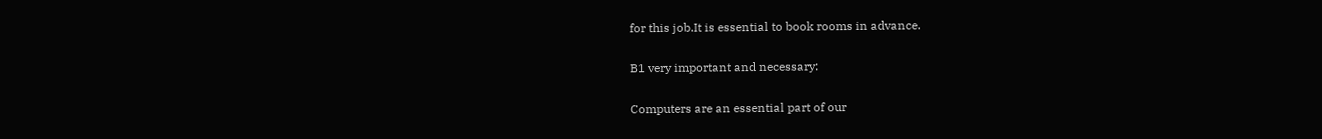for this job.It is essential to book rooms in advance.

B1 very important and necessary:

Computers are an essential part of our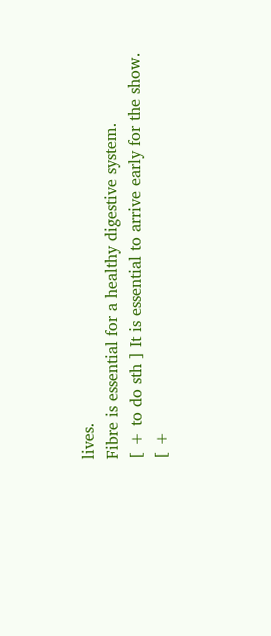lives.
Fibre is essential for a healthy digestive system.
[ + to do sth ] It is essential to arrive early for the show.
[ +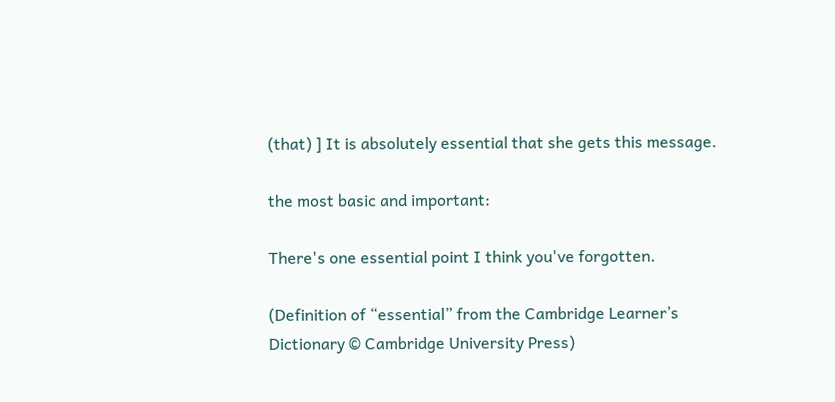(that) ] It is absolutely essential that she gets this message.

the most basic and important:

There's one essential point I think you've forgotten.

(Definition of “essential” from the Cambridge Learner’s Dictionary © Cambridge University Press)